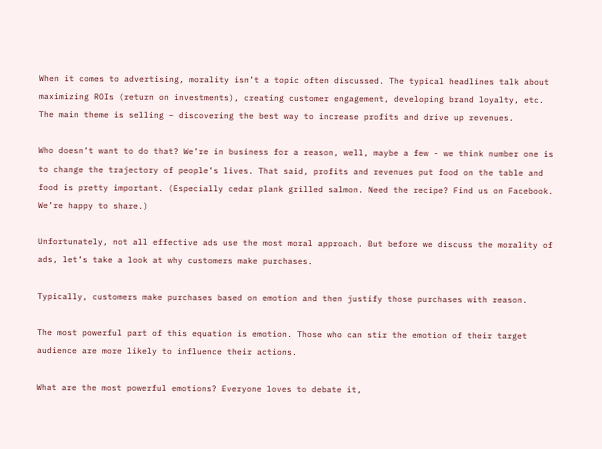When it comes to advertising, morality isn’t a topic often discussed. The typical headlines talk about maximizing ROIs (return on investments), creating customer engagement, developing brand loyalty, etc. The main theme is selling – discovering the best way to increase profits and drive up revenues.

Who doesn’t want to do that? We’re in business for a reason, well, maybe a few - we think number one is to change the trajectory of people’s lives. That said, profits and revenues put food on the table and food is pretty important. (Especially cedar plank grilled salmon. Need the recipe? Find us on Facebook. We’re happy to share.)

Unfortunately, not all effective ads use the most moral approach. But before we discuss the morality of ads, let’s take a look at why customers make purchases.

Typically, customers make purchases based on emotion and then justify those purchases with reason.

The most powerful part of this equation is emotion. Those who can stir the emotion of their target audience are more likely to influence their actions.

What are the most powerful emotions? Everyone loves to debate it,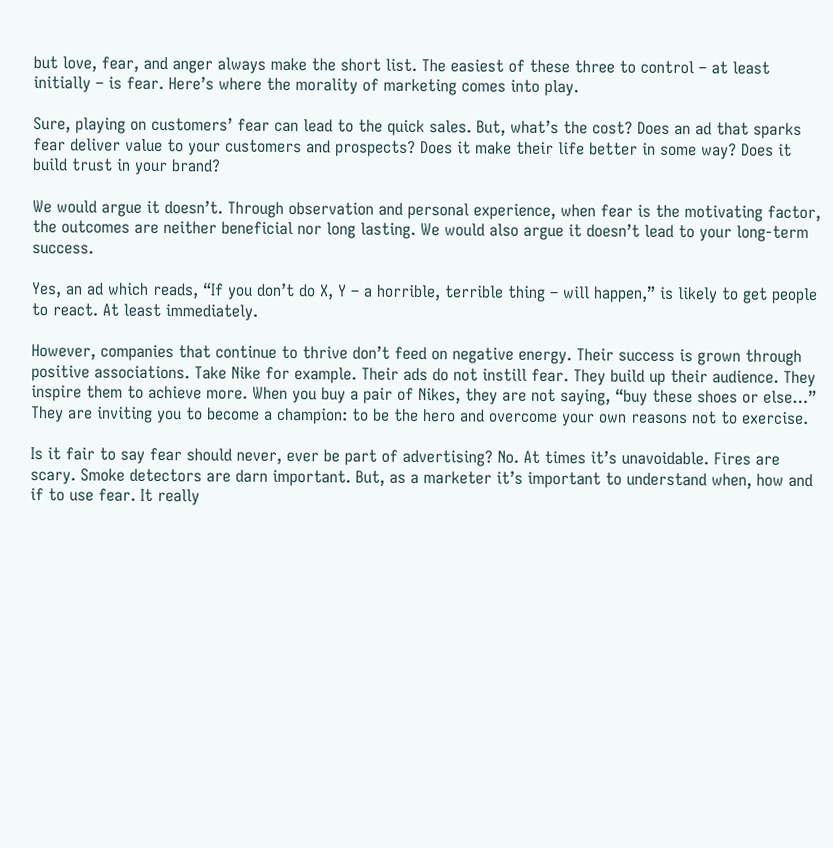but love, fear, and anger always make the short list. The easiest of these three to control – at least initially – is fear. Here’s where the morality of marketing comes into play.

Sure, playing on customers’ fear can lead to the quick sales. But, what’s the cost? Does an ad that sparks fear deliver value to your customers and prospects? Does it make their life better in some way? Does it build trust in your brand?

We would argue it doesn’t. Through observation and personal experience, when fear is the motivating factor, the outcomes are neither beneficial nor long lasting. We would also argue it doesn’t lead to your long-term success.

Yes, an ad which reads, “If you don’t do X, Y – a horrible, terrible thing – will happen,” is likely to get people to react. At least immediately.

However, companies that continue to thrive don’t feed on negative energy. Their success is grown through positive associations. Take Nike for example. Their ads do not instill fear. They build up their audience. They inspire them to achieve more. When you buy a pair of Nikes, they are not saying, “buy these shoes or else…” They are inviting you to become a champion: to be the hero and overcome your own reasons not to exercise.

Is it fair to say fear should never, ever be part of advertising? No. At times it’s unavoidable. Fires are scary. Smoke detectors are darn important. But, as a marketer it’s important to understand when, how and if to use fear. It really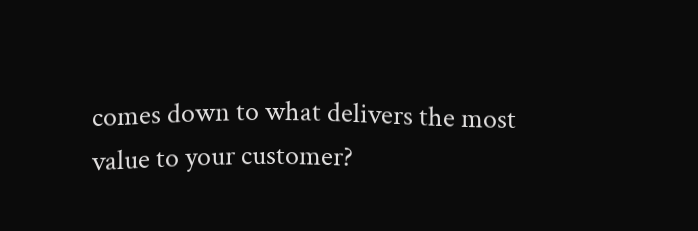comes down to what delivers the most value to your customer?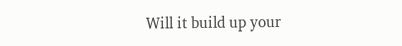Will it build up your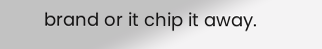brand or it chip it away.